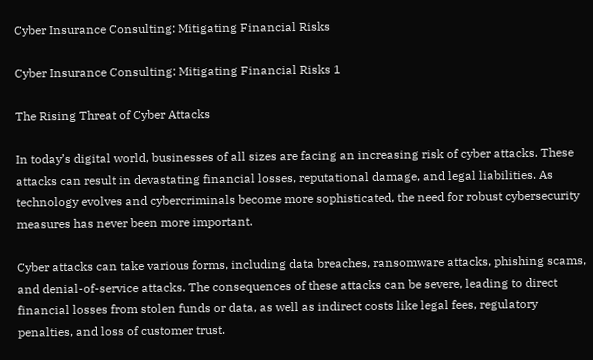Cyber Insurance Consulting: Mitigating Financial Risks

Cyber Insurance Consulting: Mitigating Financial Risks 1

The Rising Threat of Cyber Attacks

In today’s digital world, businesses of all sizes are facing an increasing risk of cyber attacks. These attacks can result in devastating financial losses, reputational damage, and legal liabilities. As technology evolves and cybercriminals become more sophisticated, the need for robust cybersecurity measures has never been more important.

Cyber attacks can take various forms, including data breaches, ransomware attacks, phishing scams, and denial-of-service attacks. The consequences of these attacks can be severe, leading to direct financial losses from stolen funds or data, as well as indirect costs like legal fees, regulatory penalties, and loss of customer trust.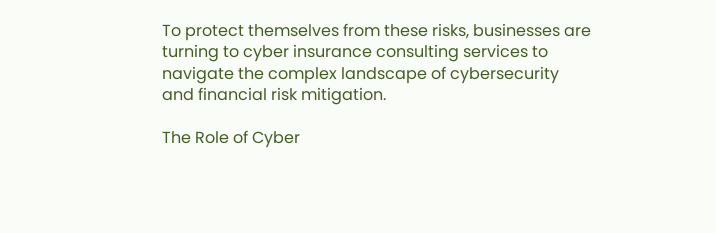To protect themselves from these risks, businesses are turning to cyber insurance consulting services to navigate the complex landscape of cybersecurity and financial risk mitigation.

The Role of Cyber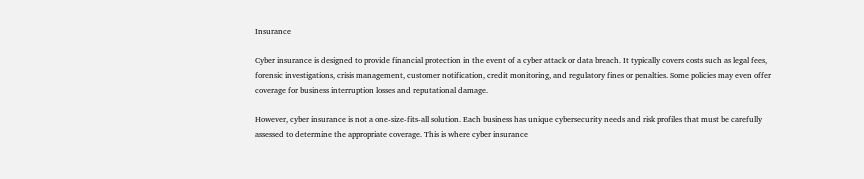Insurance

Cyber insurance is designed to provide financial protection in the event of a cyber attack or data breach. It typically covers costs such as legal fees, forensic investigations, crisis management, customer notification, credit monitoring, and regulatory fines or penalties. Some policies may even offer coverage for business interruption losses and reputational damage.

However, cyber insurance is not a one-size-fits-all solution. Each business has unique cybersecurity needs and risk profiles that must be carefully assessed to determine the appropriate coverage. This is where cyber insurance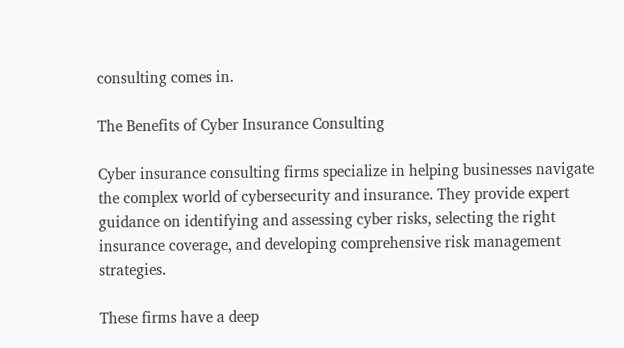consulting comes in.

The Benefits of Cyber Insurance Consulting

Cyber insurance consulting firms specialize in helping businesses navigate the complex world of cybersecurity and insurance. They provide expert guidance on identifying and assessing cyber risks, selecting the right insurance coverage, and developing comprehensive risk management strategies.

These firms have a deep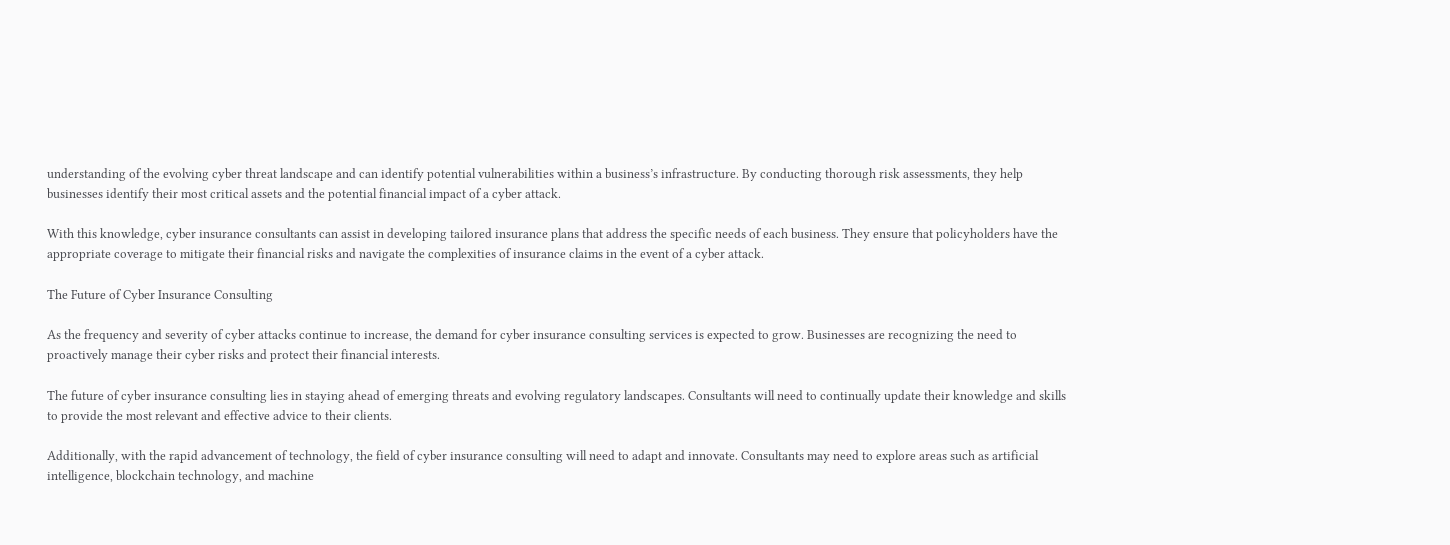understanding of the evolving cyber threat landscape and can identify potential vulnerabilities within a business’s infrastructure. By conducting thorough risk assessments, they help businesses identify their most critical assets and the potential financial impact of a cyber attack.

With this knowledge, cyber insurance consultants can assist in developing tailored insurance plans that address the specific needs of each business. They ensure that policyholders have the appropriate coverage to mitigate their financial risks and navigate the complexities of insurance claims in the event of a cyber attack.

The Future of Cyber Insurance Consulting

As the frequency and severity of cyber attacks continue to increase, the demand for cyber insurance consulting services is expected to grow. Businesses are recognizing the need to proactively manage their cyber risks and protect their financial interests.

The future of cyber insurance consulting lies in staying ahead of emerging threats and evolving regulatory landscapes. Consultants will need to continually update their knowledge and skills to provide the most relevant and effective advice to their clients.

Additionally, with the rapid advancement of technology, the field of cyber insurance consulting will need to adapt and innovate. Consultants may need to explore areas such as artificial intelligence, blockchain technology, and machine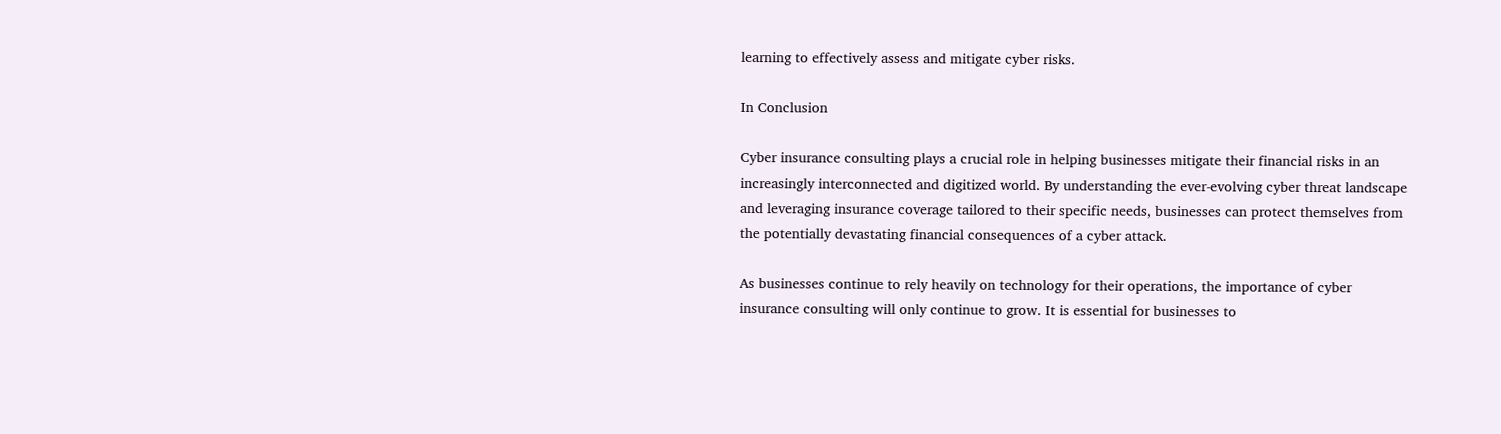learning to effectively assess and mitigate cyber risks.

In Conclusion

Cyber insurance consulting plays a crucial role in helping businesses mitigate their financial risks in an increasingly interconnected and digitized world. By understanding the ever-evolving cyber threat landscape and leveraging insurance coverage tailored to their specific needs, businesses can protect themselves from the potentially devastating financial consequences of a cyber attack.

As businesses continue to rely heavily on technology for their operations, the importance of cyber insurance consulting will only continue to grow. It is essential for businesses to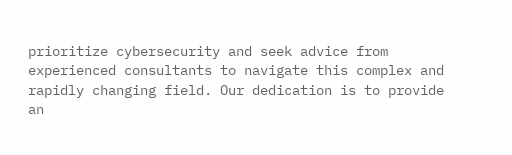prioritize cybersecurity and seek advice from experienced consultants to navigate this complex and rapidly changing field. Our dedication is to provide an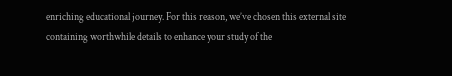enriching educational journey. For this reason, we’ve chosen this external site containing worthwhile details to enhance your study of the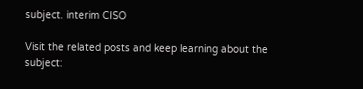subject. interim CISO

Visit the related posts and keep learning about the subject: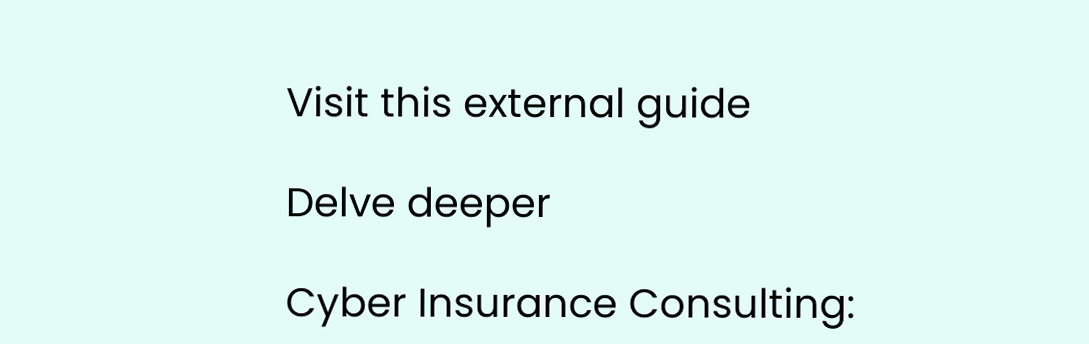Visit this external guide

Delve deeper

Cyber Insurance Consulting: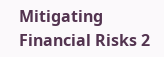Mitigating Financial Risks 2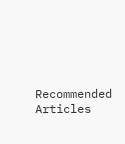Recommended Articles